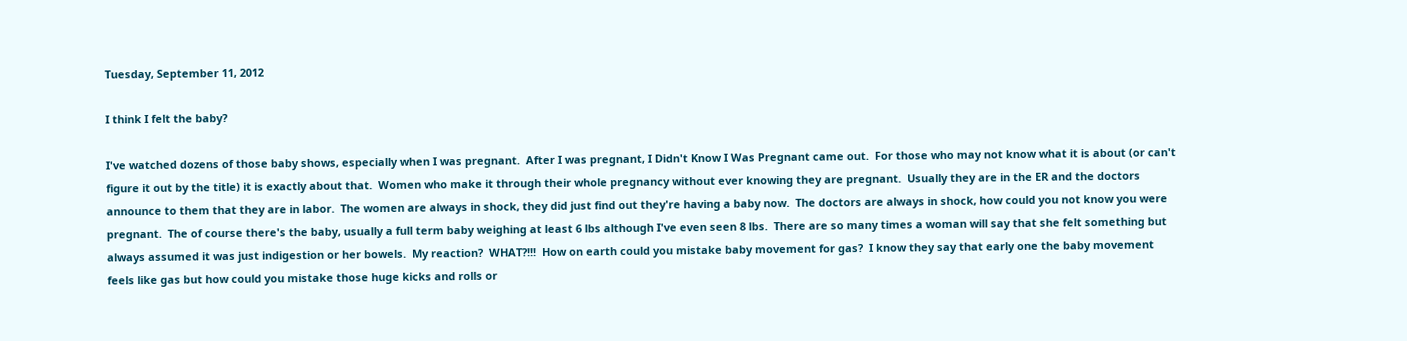Tuesday, September 11, 2012

I think I felt the baby?

I've watched dozens of those baby shows, especially when I was pregnant.  After I was pregnant, I Didn't Know I Was Pregnant came out.  For those who may not know what it is about (or can't figure it out by the title) it is exactly about that.  Women who make it through their whole pregnancy without ever knowing they are pregnant.  Usually they are in the ER and the doctors announce to them that they are in labor.  The women are always in shock, they did just find out they're having a baby now.  The doctors are always in shock, how could you not know you were pregnant.  The of course there's the baby, usually a full term baby weighing at least 6 lbs although I've even seen 8 lbs.  There are so many times a woman will say that she felt something but always assumed it was just indigestion or her bowels.  My reaction?  WHAT?!!!  How on earth could you mistake baby movement for gas?  I know they say that early one the baby movement feels like gas but how could you mistake those huge kicks and rolls or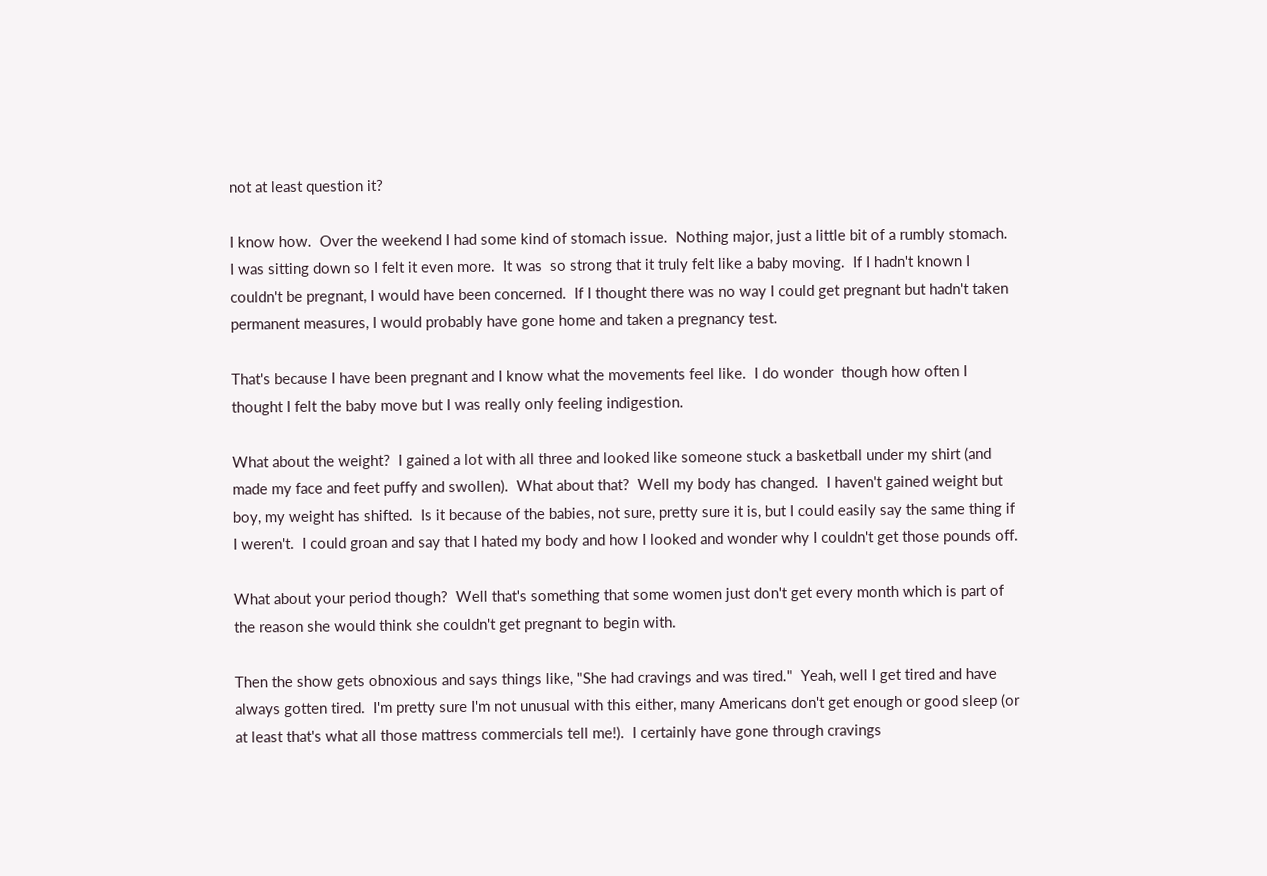not at least question it?

I know how.  Over the weekend I had some kind of stomach issue.  Nothing major, just a little bit of a rumbly stomach.  I was sitting down so I felt it even more.  It was  so strong that it truly felt like a baby moving.  If I hadn't known I couldn't be pregnant, I would have been concerned.  If I thought there was no way I could get pregnant but hadn't taken permanent measures, I would probably have gone home and taken a pregnancy test.

That's because I have been pregnant and I know what the movements feel like.  I do wonder  though how often I thought I felt the baby move but I was really only feeling indigestion.

What about the weight?  I gained a lot with all three and looked like someone stuck a basketball under my shirt (and made my face and feet puffy and swollen).  What about that?  Well my body has changed.  I haven't gained weight but boy, my weight has shifted.  Is it because of the babies, not sure, pretty sure it is, but I could easily say the same thing if I weren't.  I could groan and say that I hated my body and how I looked and wonder why I couldn't get those pounds off.

What about your period though?  Well that's something that some women just don't get every month which is part of the reason she would think she couldn't get pregnant to begin with.

Then the show gets obnoxious and says things like, "She had cravings and was tired."  Yeah, well I get tired and have always gotten tired.  I'm pretty sure I'm not unusual with this either, many Americans don't get enough or good sleep (or at least that's what all those mattress commercials tell me!).  I certainly have gone through cravings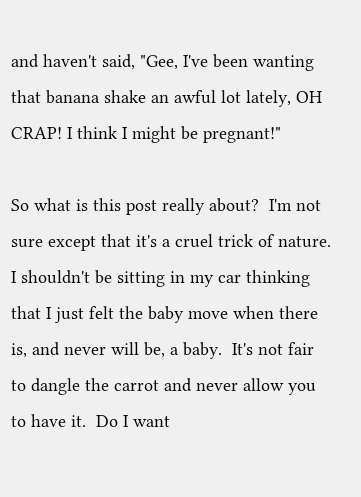and haven't said, "Gee, I've been wanting that banana shake an awful lot lately, OH CRAP! I think I might be pregnant!"

So what is this post really about?  I'm not sure except that it's a cruel trick of nature.  I shouldn't be sitting in my car thinking that I just felt the baby move when there is, and never will be, a baby.  It's not fair to dangle the carrot and never allow you to have it.  Do I want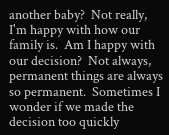another baby?  Not really, I'm happy with how our family is.  Am I happy with our decision?  Not always, permanent things are always so permanent.  Sometimes I wonder if we made the decision too quickly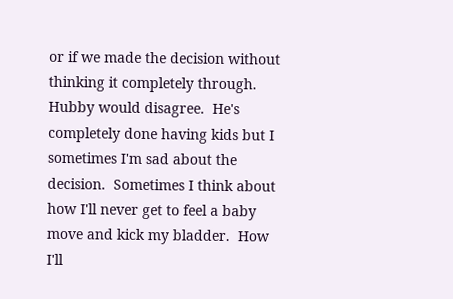or if we made the decision without thinking it completely through.  Hubby would disagree.  He's completely done having kids but I sometimes I'm sad about the decision.  Sometimes I think about how I'll never get to feel a baby move and kick my bladder.  How I'll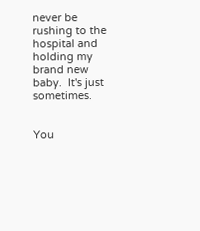never be rushing to the hospital and holding my brand new baby.  It's just sometimes.


You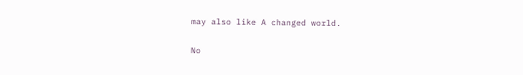may also like A changed world.

No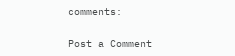comments:

Post a Comment